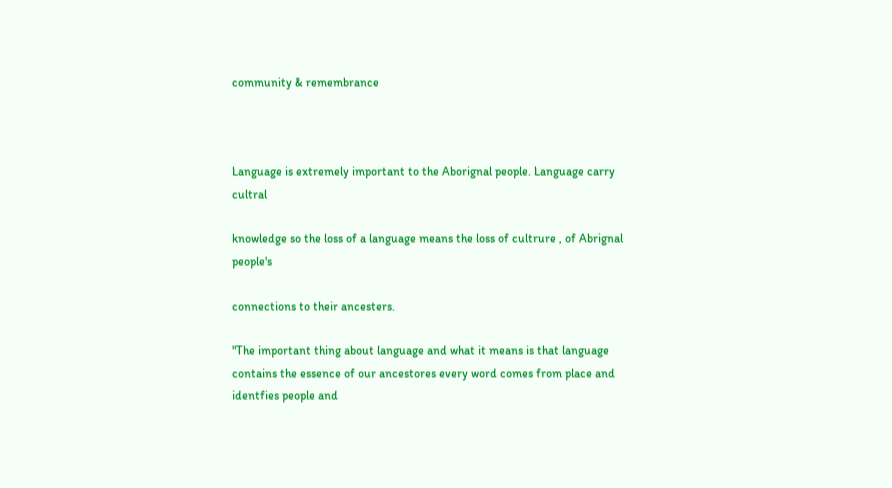community & remembrance



Language is extremely important to the Aborignal people. Language carry cultral

knowledge so the loss of a language means the loss of cultrure , of Abrignal people's

connections to their ancesters.

"The important thing about language and what it means is that language contains the essence of our ancestores every word comes from place and identfies people and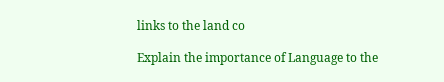links to the land co

Explain the importance of Language to the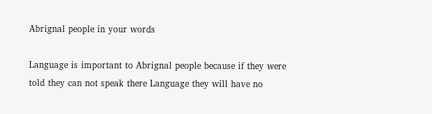Abrignal people in your words

Language is important to Abrignal people because if they were told they can not speak there Language they will have no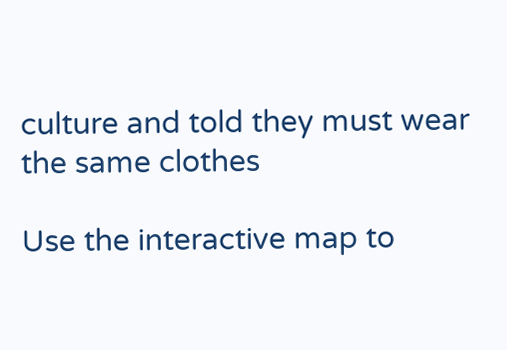culture and told they must wear the same clothes

Use the interactive map to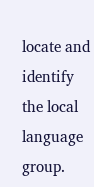locate and identify the local language group.